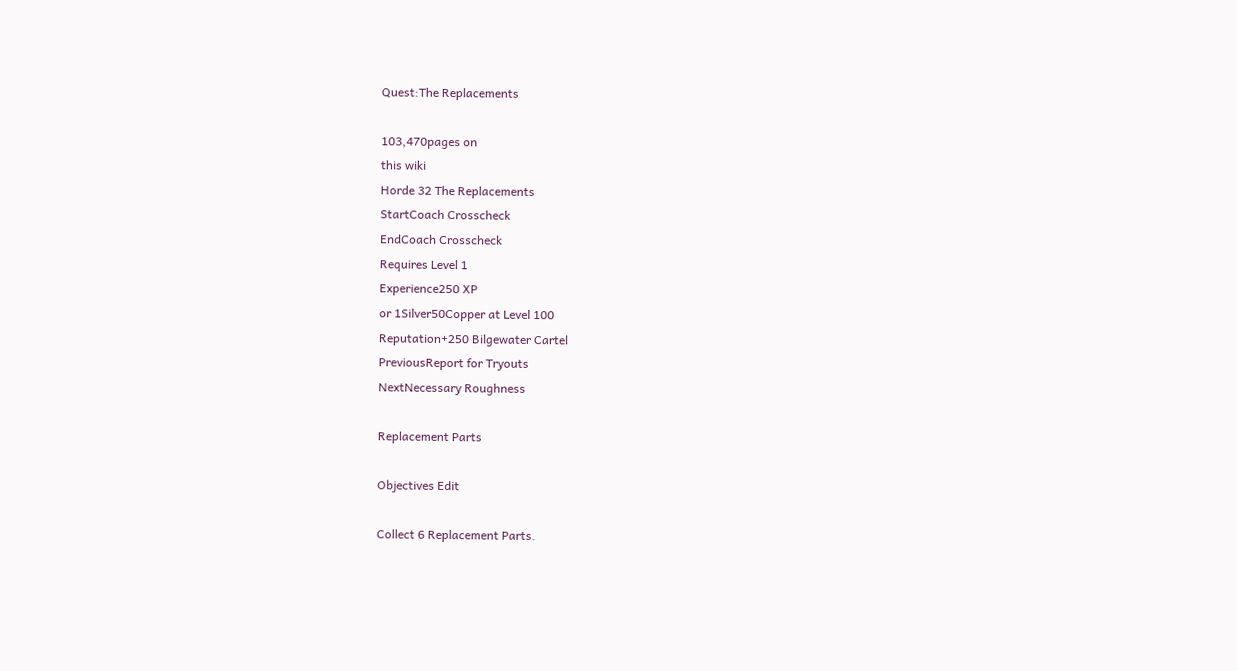Quest:The Replacements

103,470pages on
this wiki
Horde 32 The Replacements
StartCoach Crosscheck
EndCoach Crosscheck
Requires Level 1
Experience250 XP
or 1Silver50Copper at Level 100
Reputation+250 Bilgewater Cartel
PreviousReport for Tryouts
NextNecessary Roughness

Replacement Parts

Objectives Edit

Collect 6 Replacement Parts.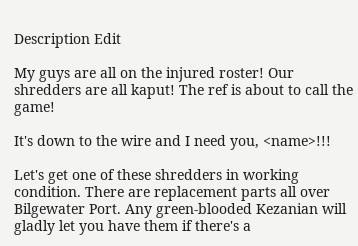Description Edit

My guys are all on the injured roster! Our shredders are all kaput! The ref is about to call the game!

It's down to the wire and I need you, <name>!!!

Let's get one of these shredders in working condition. There are replacement parts all over Bilgewater Port. Any green-blooded Kezanian will gladly let you have them if there's a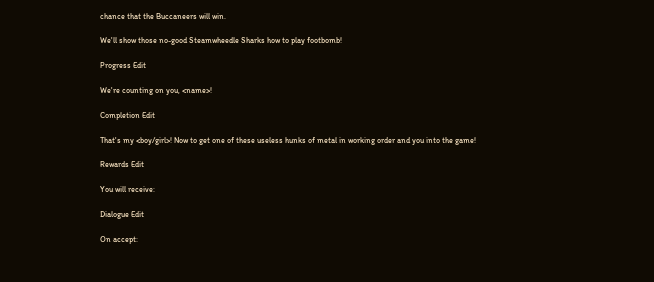chance that the Buccaneers will win.

We'll show those no-good Steamwheedle Sharks how to play footbomb!

Progress Edit

We're counting on you, <name>!

Completion Edit

That's my <boy/girl>! Now to get one of these useless hunks of metal in working order and you into the game!

Rewards Edit

You will receive:

Dialogue Edit

On accept: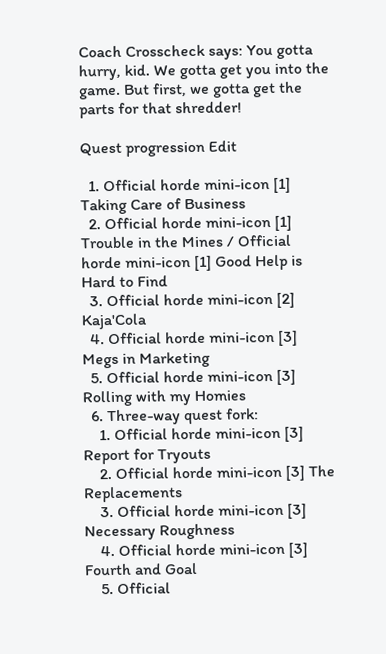Coach Crosscheck says: You gotta hurry, kid. We gotta get you into the game. But first, we gotta get the parts for that shredder!

Quest progression Edit

  1. Official horde mini-icon [1] Taking Care of Business
  2. Official horde mini-icon [1] Trouble in the Mines / Official horde mini-icon [1] Good Help is Hard to Find
  3. Official horde mini-icon [2] Kaja'Cola
  4. Official horde mini-icon [3] Megs in Marketing
  5. Official horde mini-icon [3] Rolling with my Homies
  6. Three-way quest fork:
    1. Official horde mini-icon [3] Report for Tryouts
    2. Official horde mini-icon [3] The Replacements
    3. Official horde mini-icon [3] Necessary Roughness
    4. Official horde mini-icon [3] Fourth and Goal
    5. Official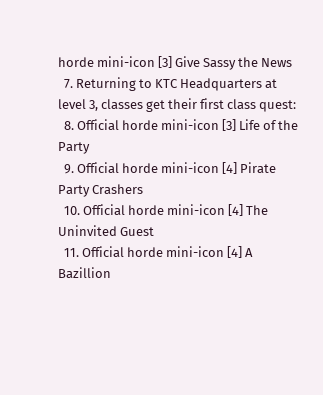horde mini-icon [3] Give Sassy the News
  7. Returning to KTC Headquarters at level 3, classes get their first class quest:
  8. Official horde mini-icon [3] Life of the Party
  9. Official horde mini-icon [4] Pirate Party Crashers
  10. Official horde mini-icon [4] The Uninvited Guest
  11. Official horde mini-icon [4] A Bazillion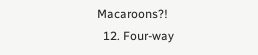Macaroons?!
  12. Four-way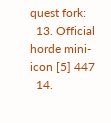quest fork:
  13. Official horde mini-icon [5] 447
  14.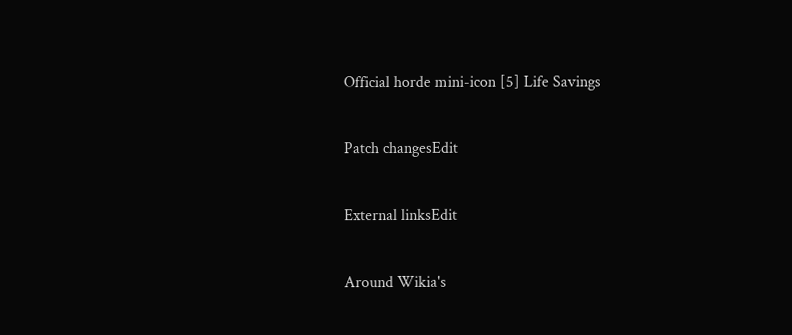Official horde mini-icon [5] Life Savings

Patch changesEdit

External linksEdit

Around Wikia's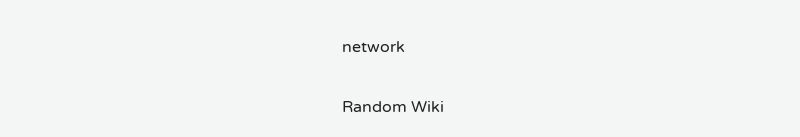network

Random Wiki